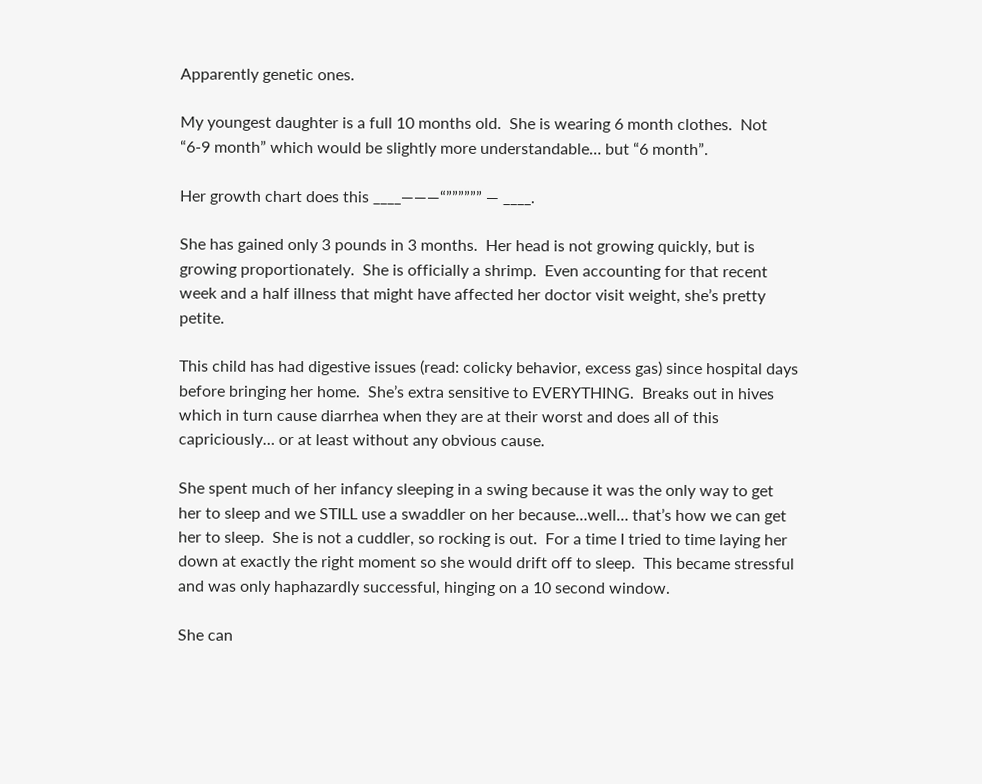Apparently genetic ones.

My youngest daughter is a full 10 months old.  She is wearing 6 month clothes.  Not “6-9 month” which would be slightly more understandable… but “6 month”.

Her growth chart does this ____———“”””””” — ____.

She has gained only 3 pounds in 3 months.  Her head is not growing quickly, but is growing proportionately.  She is officially a shrimp.  Even accounting for that recent week and a half illness that might have affected her doctor visit weight, she’s pretty petite.

This child has had digestive issues (read: colicky behavior, excess gas) since hospital days before bringing her home.  She’s extra sensitive to EVERYTHING.  Breaks out in hives which in turn cause diarrhea when they are at their worst and does all of this capriciously… or at least without any obvious cause.

She spent much of her infancy sleeping in a swing because it was the only way to get her to sleep and we STILL use a swaddler on her because…well… that’s how we can get her to sleep.  She is not a cuddler, so rocking is out.  For a time I tried to time laying her down at exactly the right moment so she would drift off to sleep.  This became stressful and was only haphazardly successful, hinging on a 10 second window.

She can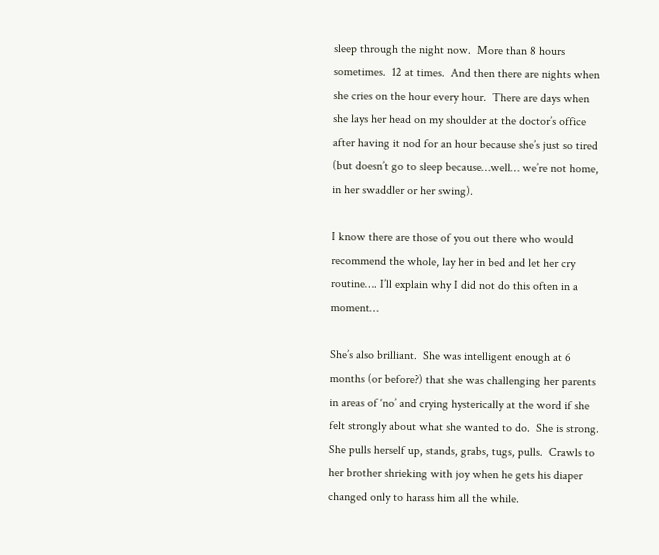sleep through the night now.  More than 8 hours sometimes.  12 at times.  And then there are nights when she cries on the hour every hour.  There are days when she lays her head on my shoulder at the doctor’s office after having it nod for an hour because she’s just so tired (but doesn’t go to sleep because…well… we’re not home, in her swaddler or her swing).

I know there are those of you out there who would recommend the whole, lay her in bed and let her cry routine…. I’ll explain why I did not do this often in a moment…

She’s also brilliant.  She was intelligent enough at 6 months (or before?) that she was challenging her parents in areas of ‘no’ and crying hysterically at the word if she felt strongly about what she wanted to do.  She is strong.  She pulls herself up, stands, grabs, tugs, pulls.  Crawls to her brother shrieking with joy when he gets his diaper changed only to harass him all the while.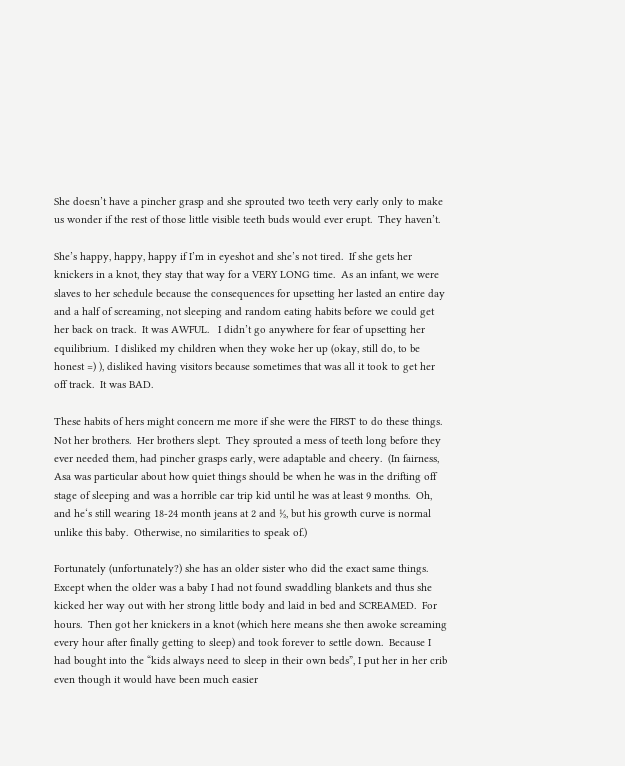She doesn’t have a pincher grasp and she sprouted two teeth very early only to make us wonder if the rest of those little visible teeth buds would ever erupt.  They haven’t.

She’s happy, happy, happy if I’m in eyeshot and she’s not tired.  If she gets her knickers in a knot, they stay that way for a VERY LONG time.  As an infant, we were slaves to her schedule because the consequences for upsetting her lasted an entire day and a half of screaming, not sleeping and random eating habits before we could get her back on track.  It was AWFUL.   I didn’t go anywhere for fear of upsetting her equilibrium.  I disliked my children when they woke her up (okay, still do, to be honest =) ), disliked having visitors because sometimes that was all it took to get her off track.  It was BAD.

These habits of hers might concern me more if she were the FIRST to do these things.   Not her brothers.  Her brothers slept.  They sprouted a mess of teeth long before they ever needed them, had pincher grasps early, were adaptable and cheery.  (In fairness, Asa was particular about how quiet things should be when he was in the drifting off stage of sleeping and was a horrible car trip kid until he was at least 9 months.  Oh, and he‘s still wearing 18-24 month jeans at 2 and ½, but his growth curve is normal unlike this baby.  Otherwise, no similarities to speak of.)

Fortunately (unfortunately?) she has an older sister who did the exact same things.  Except when the older was a baby I had not found swaddling blankets and thus she kicked her way out with her strong little body and laid in bed and SCREAMED.  For hours.  Then got her knickers in a knot (which here means she then awoke screaming every hour after finally getting to sleep) and took forever to settle down.  Because I had bought into the “kids always need to sleep in their own beds”, I put her in her crib even though it would have been much easier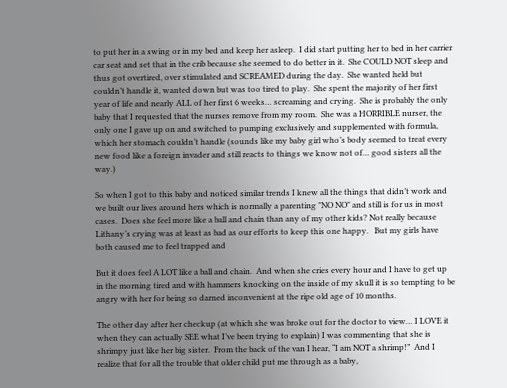to put her in a swing or in my bed and keep her asleep.  I did start putting her to bed in her carrier car seat and set that in the crib because she seemed to do better in it.  She COULD NOT sleep and thus got overtired, over stimulated and SCREAMED during the day.  She wanted held but couldn’t handle it, wanted down but was too tired to play.  She spent the majority of her first year of life and nearly ALL of her first 6 weeks… screaming and crying.  She is probably the only baby that I requested that the nurses remove from my room.  She was a HORRIBLE nurser, the only one I gave up on and switched to pumping exclusively and supplemented with formula, which her stomach couldn’t handle (sounds like my baby girl who’s body seemed to treat every new food like a foreign invader and still reacts to things we know not of… good sisters all the way.)

So when I got to this baby and noticed similar trends I knew all the things that didn’t work and we built our lives around hers which is normally a parenting "NO NO" and still is for us in most cases.  Does she feel more like a ball and chain than any of my other kids? Not really because Lithany’s crying was at least as bad as our efforts to keep this one happy.   But my girls have both caused me to feel trapped and

But it does feel A LOT like a ball and chain.  And when she cries every hour and I have to get up in the morning tired and with hammers knocking on the inside of my skull it is so tempting to be angry with her for being so darned inconvenient at the ripe old age of 10 months.

The other day after her checkup (at which she was broke out for the doctor to view… I LOVE it when they can actually SEE what I’ve been trying to explain) I was commenting that she is shrimpy just like her big sister.  From the back of the van I hear, “I am NOT a shrimp!”  And I realize that for all the trouble that older child put me through as a baby,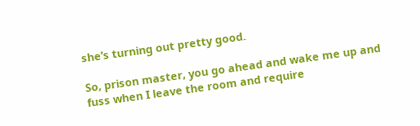she’s turning out pretty good.

So, prison master, you go ahead and wake me up and fuss when I leave the room and require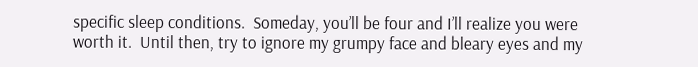specific sleep conditions.  Someday, you’ll be four and I’ll realize you were worth it.  Until then, try to ignore my grumpy face and bleary eyes and my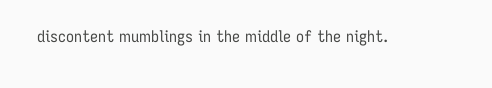discontent mumblings in the middle of the night.